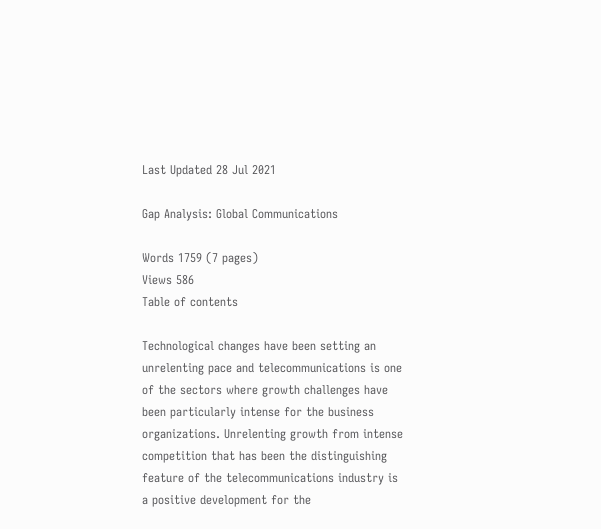Last Updated 28 Jul 2021

Gap Analysis: Global Communications

Words 1759 (7 pages)
Views 586
Table of contents

Technological changes have been setting an unrelenting pace and telecommunications is one of the sectors where growth challenges have been particularly intense for the business organizations. Unrelenting growth from intense competition that has been the distinguishing feature of the telecommunications industry is a positive development for the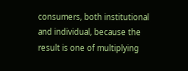consumers, both institutional and individual, because the result is one of multiplying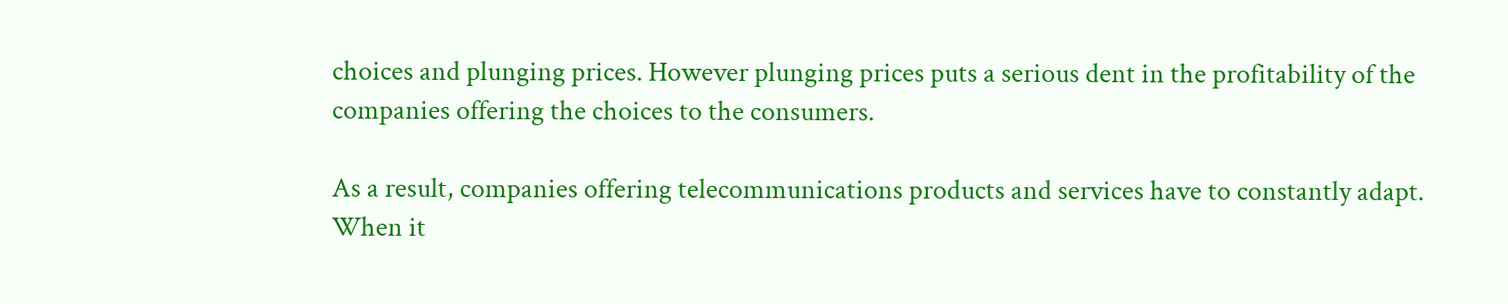choices and plunging prices. However plunging prices puts a serious dent in the profitability of the companies offering the choices to the consumers.

As a result, companies offering telecommunications products and services have to constantly adapt. When it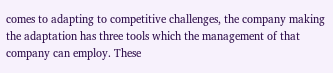comes to adapting to competitive challenges, the company making the adaptation has three tools which the management of that company can employ. These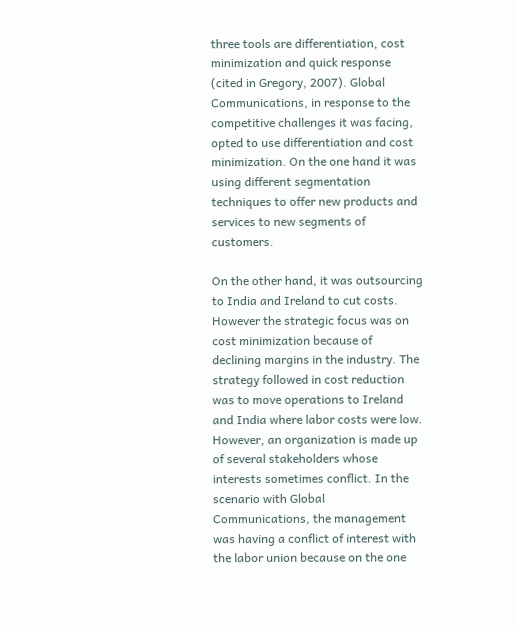three tools are differentiation, cost minimization and quick response (cited in Gregory, 2007). Global Communications, in response to the competitive challenges it was facing, opted to use differentiation and cost minimization. On the one hand it was using different segmentation techniques to offer new products and services to new segments of customers.

On the other hand, it was outsourcing to India and Ireland to cut costs. However the strategic focus was on cost minimization because of declining margins in the industry. The strategy followed in cost reduction was to move operations to Ireland and India where labor costs were low. However, an organization is made up of several stakeholders whose interests sometimes conflict. In the scenario with Global Communications, the management was having a conflict of interest with the labor union because on the one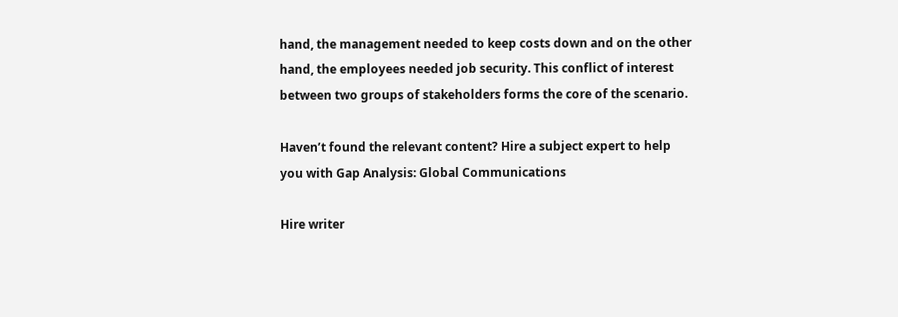hand, the management needed to keep costs down and on the other hand, the employees needed job security. This conflict of interest between two groups of stakeholders forms the core of the scenario.

Haven’t found the relevant content? Hire a subject expert to help you with Gap Analysis: Global Communications

Hire writer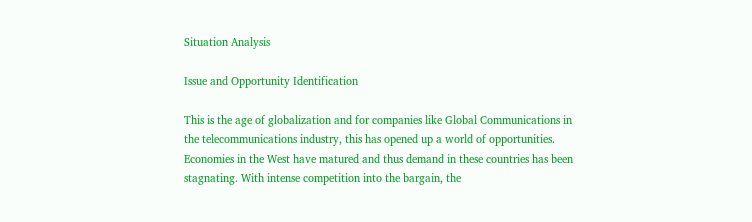Situation Analysis

Issue and Opportunity Identification

This is the age of globalization and for companies like Global Communications in the telecommunications industry, this has opened up a world of opportunities. Economies in the West have matured and thus demand in these countries has been stagnating. With intense competition into the bargain, the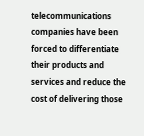telecommunications companies have been forced to differentiate their products and services and reduce the cost of delivering those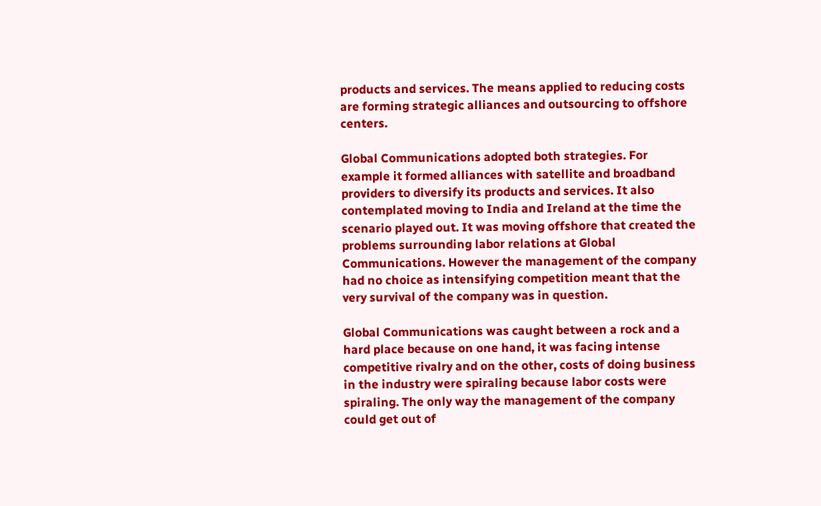products and services. The means applied to reducing costs are forming strategic alliances and outsourcing to offshore centers.

Global Communications adopted both strategies. For example it formed alliances with satellite and broadband providers to diversify its products and services. It also contemplated moving to India and Ireland at the time the scenario played out. It was moving offshore that created the problems surrounding labor relations at Global Communications. However the management of the company had no choice as intensifying competition meant that the very survival of the company was in question.

Global Communications was caught between a rock and a hard place because on one hand, it was facing intense competitive rivalry and on the other, costs of doing business in the industry were spiraling because labor costs were spiraling. The only way the management of the company could get out of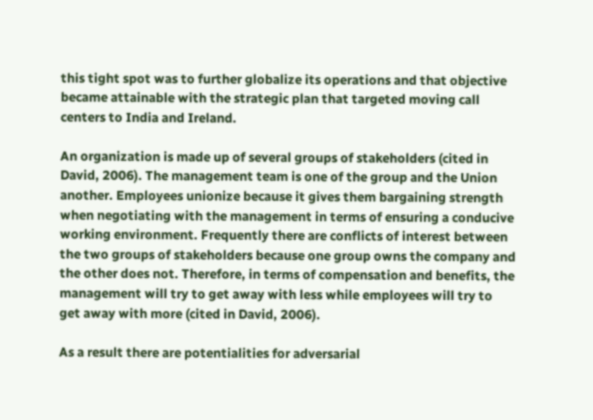this tight spot was to further globalize its operations and that objective became attainable with the strategic plan that targeted moving call centers to India and Ireland.

An organization is made up of several groups of stakeholders (cited in David, 2006). The management team is one of the group and the Union another. Employees unionize because it gives them bargaining strength when negotiating with the management in terms of ensuring a conducive working environment. Frequently there are conflicts of interest between the two groups of stakeholders because one group owns the company and the other does not. Therefore, in terms of compensation and benefits, the management will try to get away with less while employees will try to get away with more (cited in David, 2006).

As a result there are potentialities for adversarial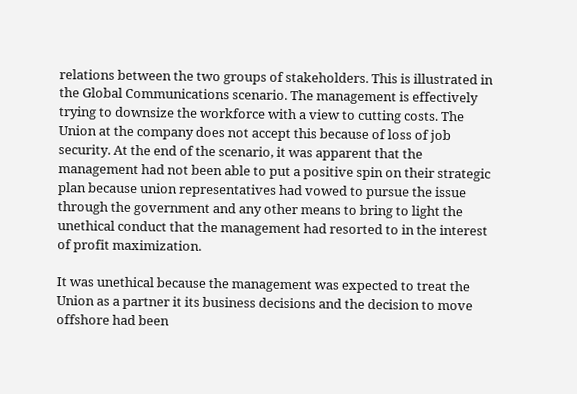relations between the two groups of stakeholders. This is illustrated in the Global Communications scenario. The management is effectively trying to downsize the workforce with a view to cutting costs. The Union at the company does not accept this because of loss of job security. At the end of the scenario, it was apparent that the management had not been able to put a positive spin on their strategic plan because union representatives had vowed to pursue the issue through the government and any other means to bring to light the unethical conduct that the management had resorted to in the interest of profit maximization.

It was unethical because the management was expected to treat the Union as a partner it its business decisions and the decision to move offshore had been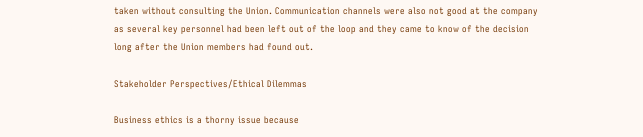taken without consulting the Union. Communication channels were also not good at the company as several key personnel had been left out of the loop and they came to know of the decision long after the Union members had found out.

Stakeholder Perspectives/Ethical Dilemmas

Business ethics is a thorny issue because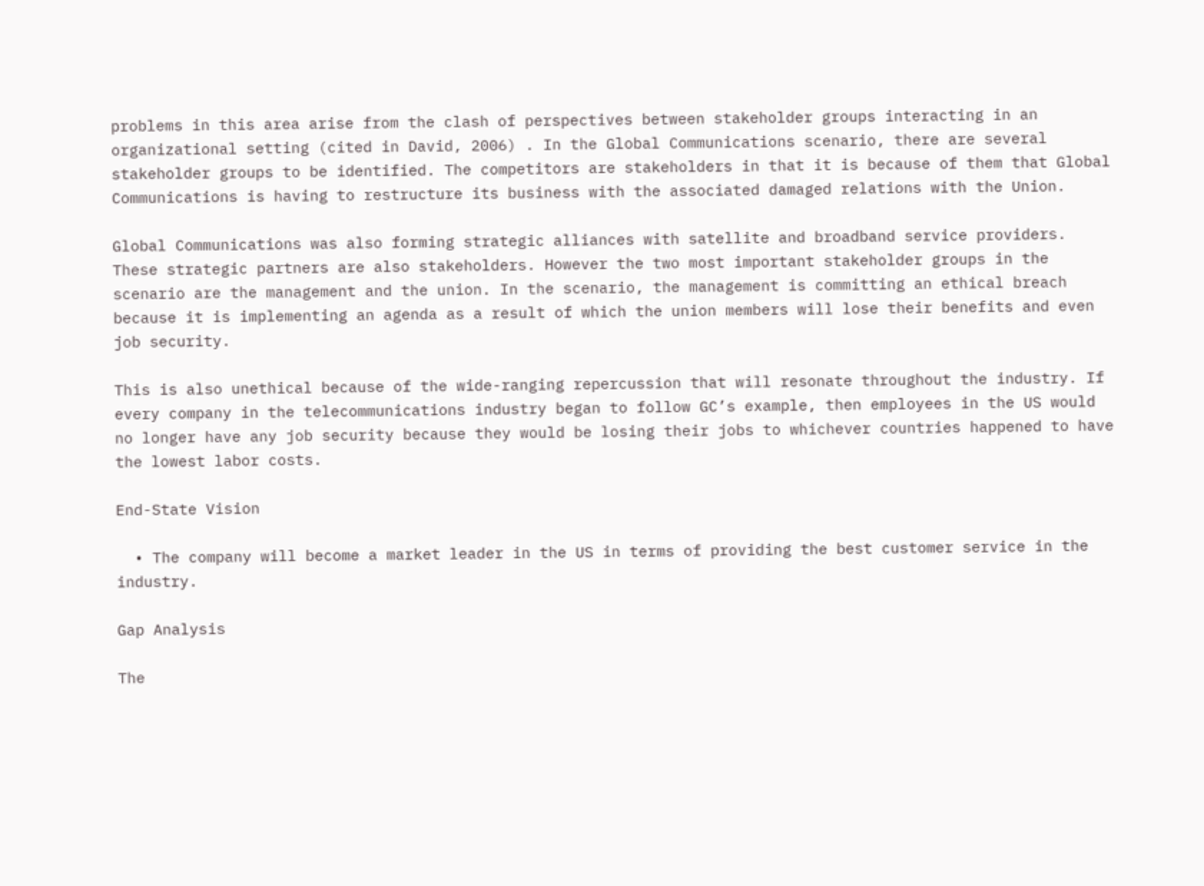problems in this area arise from the clash of perspectives between stakeholder groups interacting in an organizational setting (cited in David, 2006) . In the Global Communications scenario, there are several stakeholder groups to be identified. The competitors are stakeholders in that it is because of them that Global Communications is having to restructure its business with the associated damaged relations with the Union.

Global Communications was also forming strategic alliances with satellite and broadband service providers. These strategic partners are also stakeholders. However the two most important stakeholder groups in the scenario are the management and the union. In the scenario, the management is committing an ethical breach because it is implementing an agenda as a result of which the union members will lose their benefits and even job security.

This is also unethical because of the wide-ranging repercussion that will resonate throughout the industry. If every company in the telecommunications industry began to follow GC’s example, then employees in the US would no longer have any job security because they would be losing their jobs to whichever countries happened to have the lowest labor costs.

End-State Vision

  • The company will become a market leader in the US in terms of providing the best customer service in the industry.

Gap Analysis

The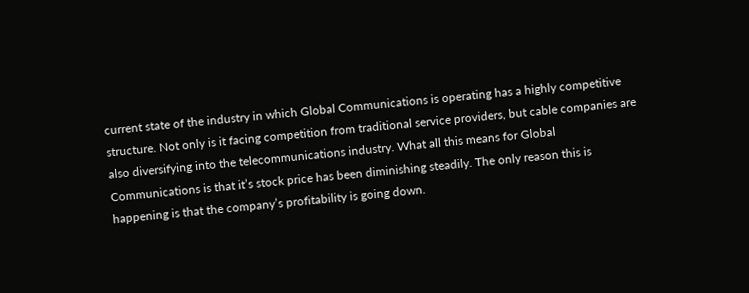current state of the industry in which Global Communications is operating has a highly competitive structure. Not only is it facing competition from traditional service providers, but cable companies are also diversifying into the telecommunications industry. What all this means for Global Communications is that it’s stock price has been diminishing steadily. The only reason this is happening is that the company’s profitability is going down.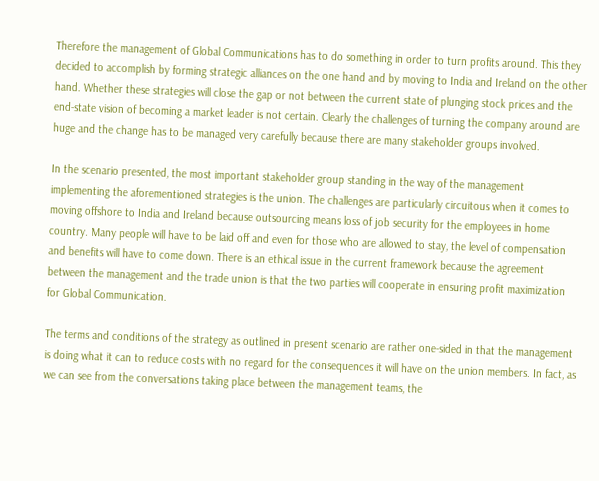Therefore the management of Global Communications has to do something in order to turn profits around. This they decided to accomplish by forming strategic alliances on the one hand and by moving to India and Ireland on the other hand. Whether these strategies will close the gap or not between the current state of plunging stock prices and the end-state vision of becoming a market leader is not certain. Clearly the challenges of turning the company around are huge and the change has to be managed very carefully because there are many stakeholder groups involved.

In the scenario presented, the most important stakeholder group standing in the way of the management implementing the aforementioned strategies is the union. The challenges are particularly circuitous when it comes to moving offshore to India and Ireland because outsourcing means loss of job security for the employees in home country. Many people will have to be laid off and even for those who are allowed to stay, the level of compensation and benefits will have to come down. There is an ethical issue in the current framework because the agreement between the management and the trade union is that the two parties will cooperate in ensuring profit maximization for Global Communication.

The terms and conditions of the strategy as outlined in present scenario are rather one-sided in that the management is doing what it can to reduce costs with no regard for the consequences it will have on the union members. In fact, as we can see from the conversations taking place between the management teams, the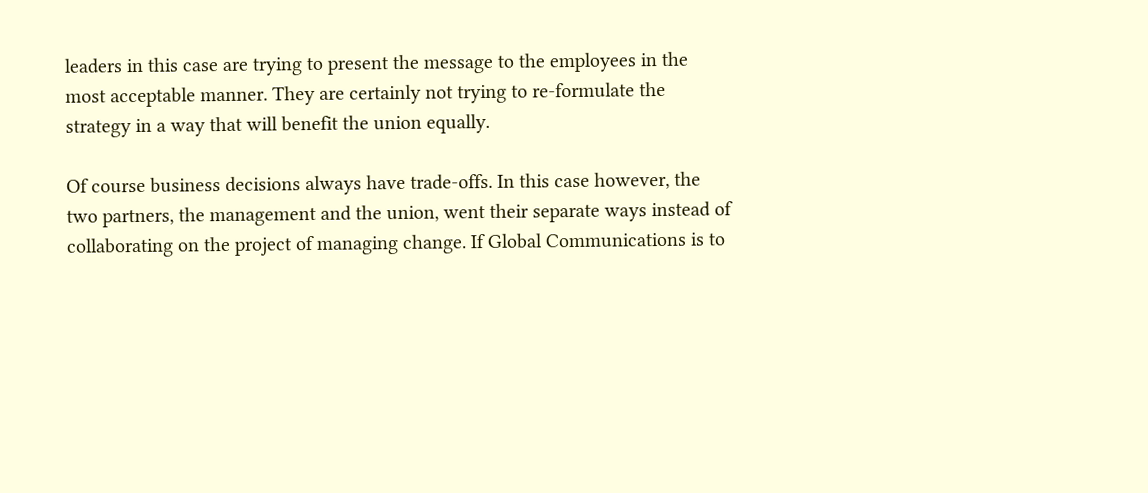leaders in this case are trying to present the message to the employees in the most acceptable manner. They are certainly not trying to re-formulate the strategy in a way that will benefit the union equally.

Of course business decisions always have trade-offs. In this case however, the two partners, the management and the union, went their separate ways instead of collaborating on the project of managing change. If Global Communications is to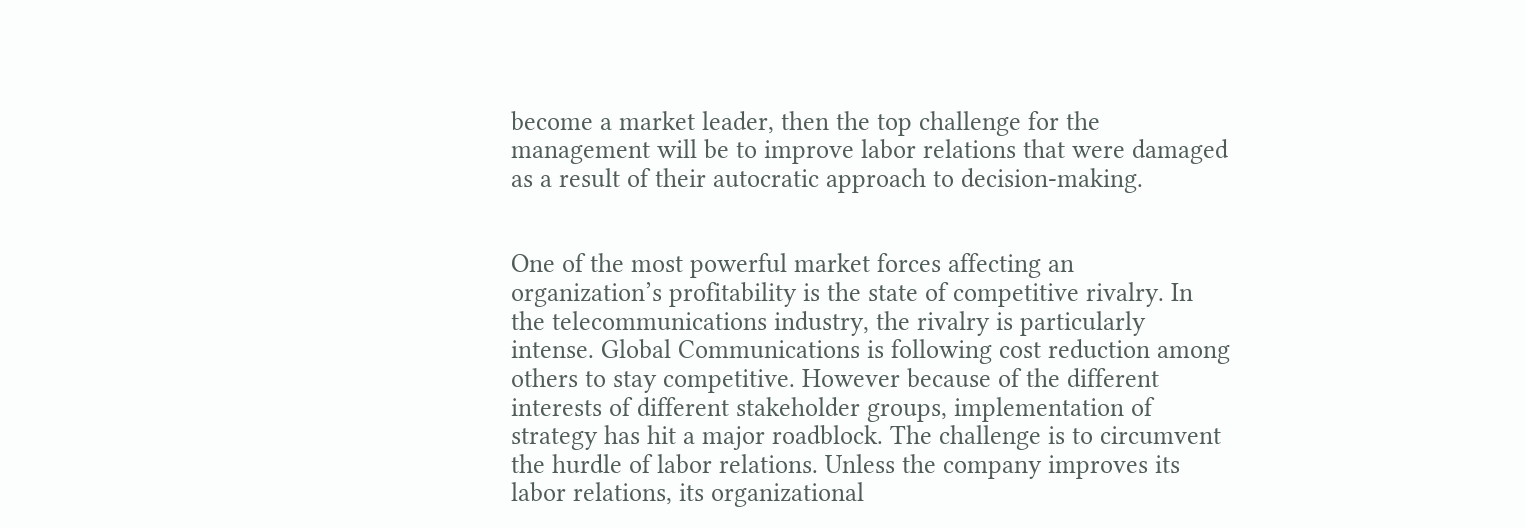become a market leader, then the top challenge for the management will be to improve labor relations that were damaged as a result of their autocratic approach to decision-making.


One of the most powerful market forces affecting an organization’s profitability is the state of competitive rivalry. In the telecommunications industry, the rivalry is particularly intense. Global Communications is following cost reduction among others to stay competitive. However because of the different interests of different stakeholder groups, implementation of strategy has hit a major roadblock. The challenge is to circumvent the hurdle of labor relations. Unless the company improves its labor relations, its organizational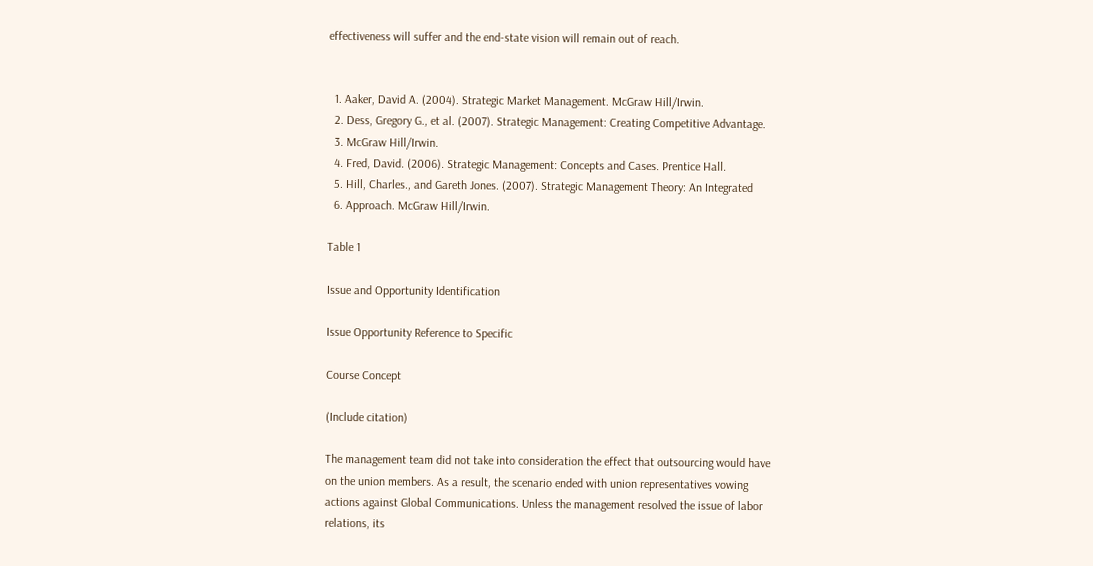effectiveness will suffer and the end-state vision will remain out of reach.


  1. Aaker, David A. (2004). Strategic Market Management. McGraw Hill/Irwin.
  2. Dess, Gregory G., et al. (2007). Strategic Management: Creating Competitive Advantage.
  3. McGraw Hill/Irwin.
  4. Fred, David. (2006). Strategic Management: Concepts and Cases. Prentice Hall.
  5. Hill, Charles., and Gareth Jones. (2007). Strategic Management Theory: An Integrated
  6. Approach. McGraw Hill/Irwin.

Table 1

Issue and Opportunity Identification

Issue Opportunity Reference to Specific

Course Concept

(Include citation)

The management team did not take into consideration the effect that outsourcing would have on the union members. As a result, the scenario ended with union representatives vowing actions against Global Communications. Unless the management resolved the issue of labor relations, its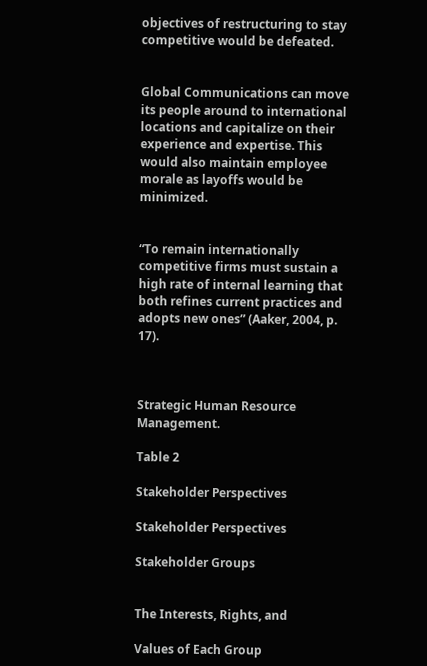objectives of restructuring to stay competitive would be defeated.


Global Communications can move its people around to international locations and capitalize on their experience and expertise. This would also maintain employee morale as layoffs would be minimized.


“To remain internationally competitive firms must sustain a high rate of internal learning that both refines current practices and adopts new ones” (Aaker, 2004, p. 17).



Strategic Human Resource Management.

Table 2

Stakeholder Perspectives

Stakeholder Perspectives

Stakeholder Groups


The Interests, Rights, and

Values of Each Group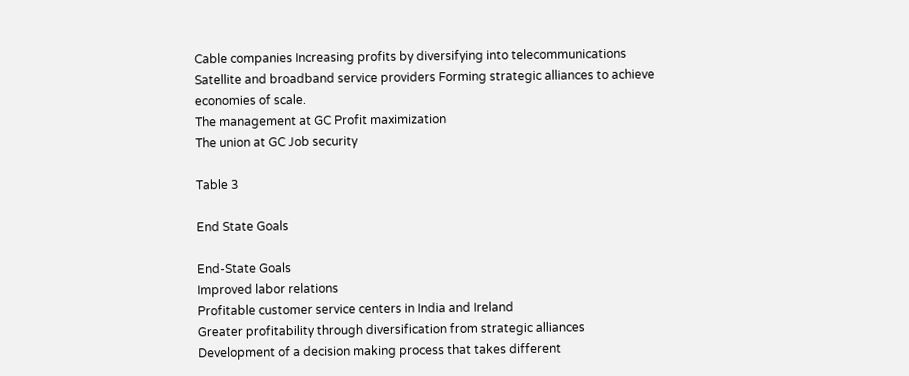Cable companies Increasing profits by diversifying into telecommunications
Satellite and broadband service providers Forming strategic alliances to achieve economies of scale.
The management at GC Profit maximization
The union at GC Job security

Table 3

End State Goals

End-State Goals
Improved labor relations
Profitable customer service centers in India and Ireland
Greater profitability through diversification from strategic alliances
Development of a decision making process that takes different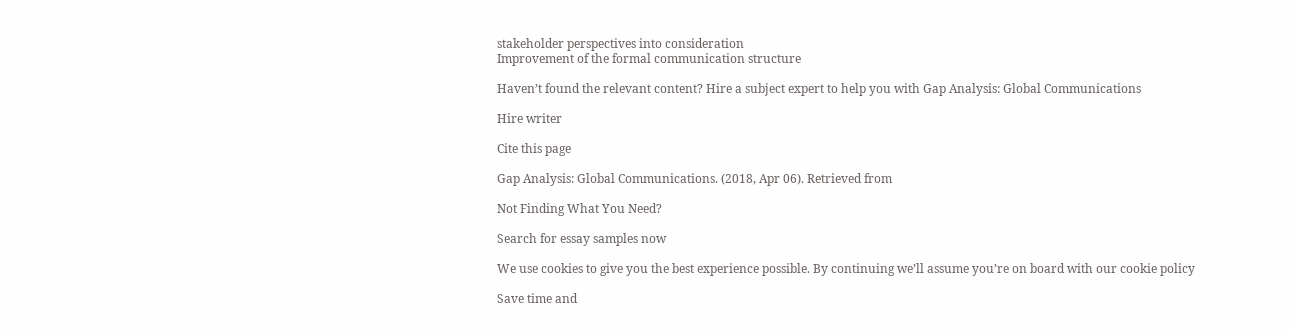stakeholder perspectives into consideration
Improvement of the formal communication structure

Haven’t found the relevant content? Hire a subject expert to help you with Gap Analysis: Global Communications

Hire writer

Cite this page

Gap Analysis: Global Communications. (2018, Apr 06). Retrieved from

Not Finding What You Need?

Search for essay samples now

We use cookies to give you the best experience possible. By continuing we’ll assume you’re on board with our cookie policy

Save time and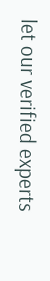let our verified experts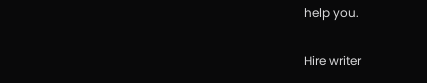help you.

Hire writer